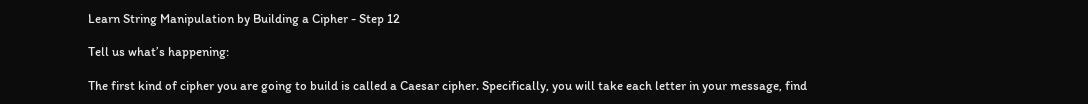Learn String Manipulation by Building a Cipher - Step 12

Tell us what’s happening:

The first kind of cipher you are going to build is called a Caesar cipher. Specifically, you will take each letter in your message, find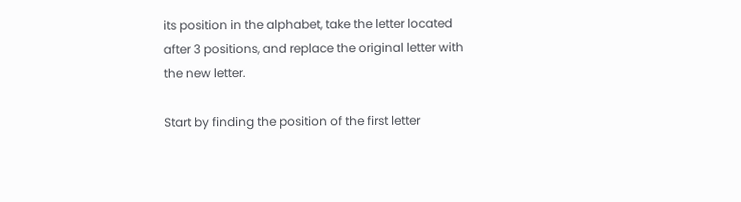its position in the alphabet, take the letter located after 3 positions, and replace the original letter with the new letter.

Start by finding the position of the first letter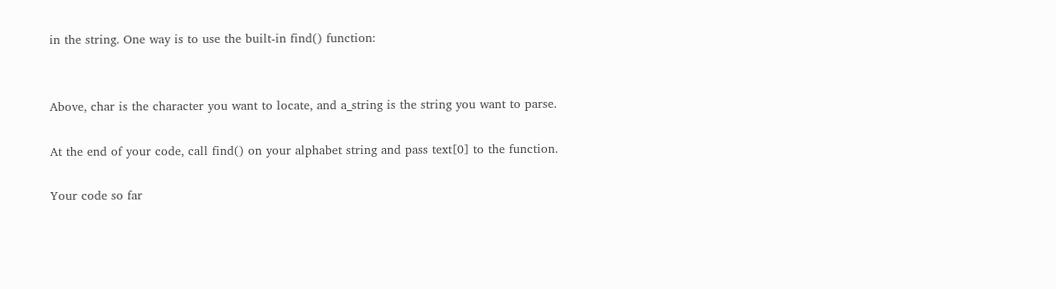in the string. One way is to use the built-in find() function:


Above, char is the character you want to locate, and a_string is the string you want to parse.

At the end of your code, call find() on your alphabet string and pass text[0] to the function.

Your code so far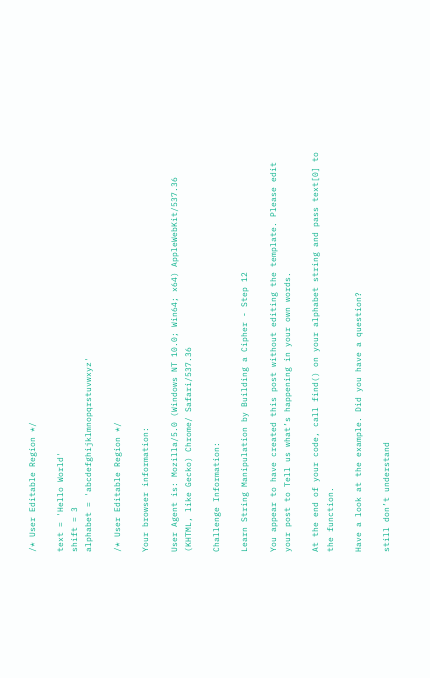/* User Editable Region */

text = 'Hello World'
shift = 3
alphabet = 'abcdefghijklmnopqrstuvwxyz'

/* User Editable Region */

Your browser information:

User Agent is: Mozilla/5.0 (Windows NT 10.0; Win64; x64) AppleWebKit/537.36 (KHTML, like Gecko) Chrome/ Safari/537.36

Challenge Information:

Learn String Manipulation by Building a Cipher - Step 12

You appear to have created this post without editing the template. Please edit your post to Tell us what’s happening in your own words.

At the end of your code, call find() on your alphabet string and pass text[0] to the function.

Have a look at the example. Did you have a question?

still don’t understand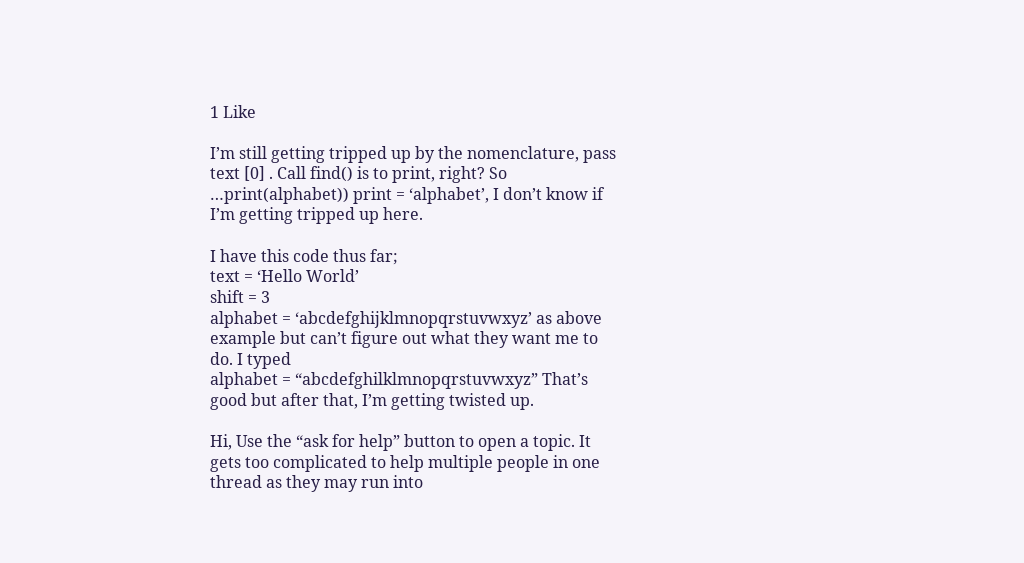1 Like

I’m still getting tripped up by the nomenclature, pass text [0] . Call find() is to print, right? So …print(alphabet)) print = ‘alphabet’, I don’t know if I’m getting tripped up here.

I have this code thus far;
text = ‘Hello World’
shift = 3
alphabet = ‘abcdefghijklmnopqrstuvwxyz’ as above example but can’t figure out what they want me to do. I typed
alphabet = “abcdefghilklmnopqrstuvwxyz” That’s good but after that, I’m getting twisted up.

Hi, Use the “ask for help” button to open a topic. It gets too complicated to help multiple people in one thread as they may run into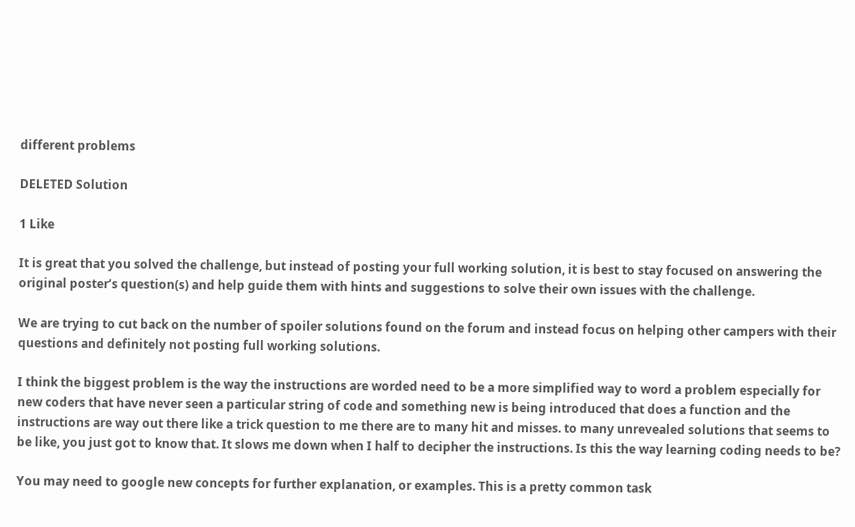different problems

DELETED Solution

1 Like

It is great that you solved the challenge, but instead of posting your full working solution, it is best to stay focused on answering the original poster’s question(s) and help guide them with hints and suggestions to solve their own issues with the challenge.

We are trying to cut back on the number of spoiler solutions found on the forum and instead focus on helping other campers with their questions and definitely not posting full working solutions.

I think the biggest problem is the way the instructions are worded need to be a more simplified way to word a problem especially for new coders that have never seen a particular string of code and something new is being introduced that does a function and the instructions are way out there like a trick question to me there are to many hit and misses. to many unrevealed solutions that seems to be like, you just got to know that. It slows me down when I half to decipher the instructions. Is this the way learning coding needs to be?

You may need to google new concepts for further explanation, or examples. This is a pretty common task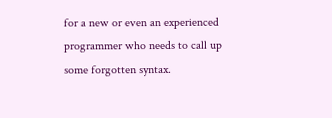for a new or even an experienced programmer who needs to call up some forgotten syntax.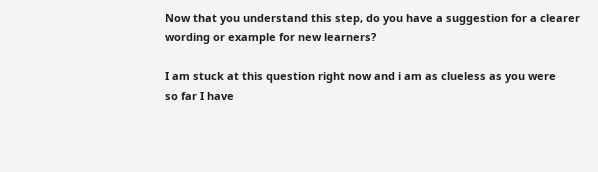Now that you understand this step, do you have a suggestion for a clearer wording or example for new learners?

I am stuck at this question right now and i am as clueless as you were
so far I have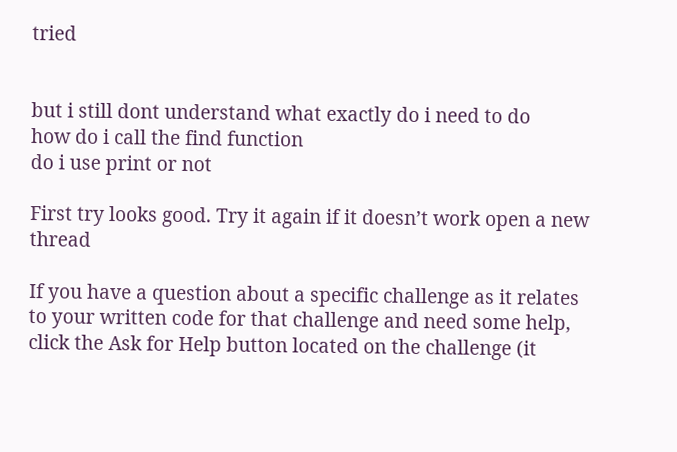tried


but i still dont understand what exactly do i need to do
how do i call the find function
do i use print or not

First try looks good. Try it again if it doesn’t work open a new thread

If you have a question about a specific challenge as it relates to your written code for that challenge and need some help, click the Ask for Help button located on the challenge (it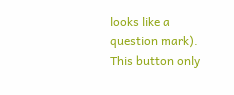looks like a question mark). This button only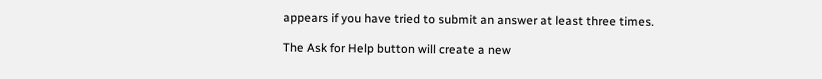appears if you have tried to submit an answer at least three times.

The Ask for Help button will create a new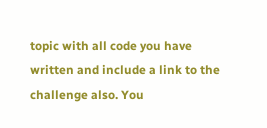topic with all code you have written and include a link to the challenge also. You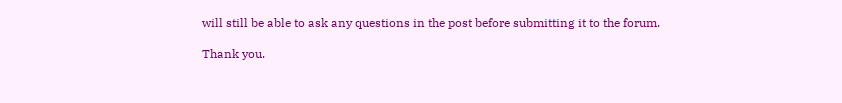will still be able to ask any questions in the post before submitting it to the forum.

Thank you.